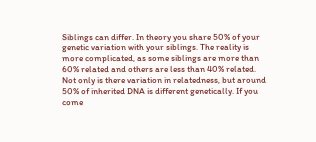Siblings can differ. In theory you share 50% of your genetic variation with your siblings. The reality is more complicated, as some siblings are more than 60% related and others are less than 40% related. Not only is there variation in relatedness, but around 50% of inherited DNA is different genetically. If you come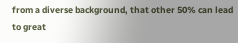from a diverse background, that other 50% can lead to great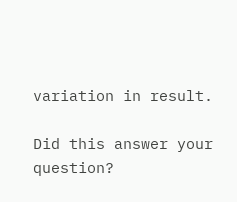variation in result.

Did this answer your question?